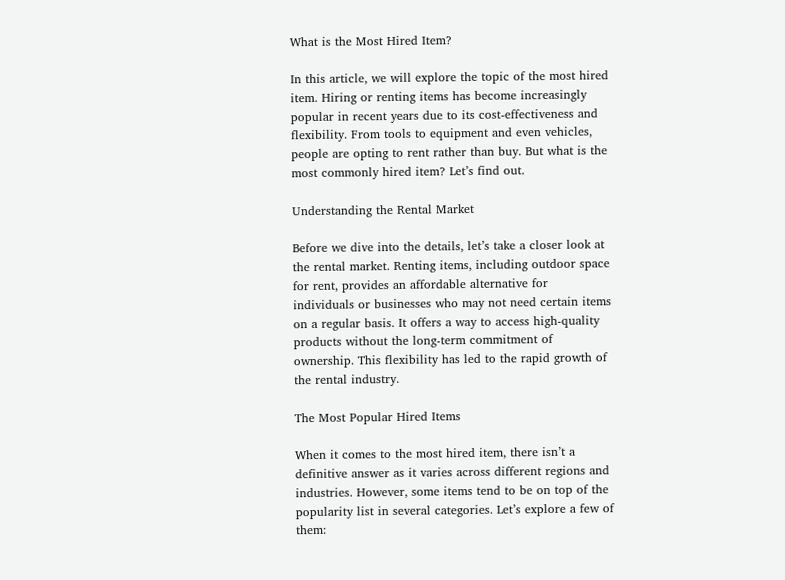What is the Most Hired Item?

In this article, we will explore the topic of the most hired item. Hiring or renting items has become increasingly popular in recent years due to its cost-effectiveness and flexibility. From tools to equipment and even vehicles, people are opting to rent rather than buy. But what is the most commonly hired item? Let’s find out.

Understanding the Rental Market

Before we dive into the details, let’s take a closer look at the rental market. Renting items, including outdoor space for rent, provides an affordable alternative for individuals or businesses who may not need certain items on a regular basis. It offers a way to access high-quality products without the long-term commitment of ownership. This flexibility has led to the rapid growth of the rental industry.

The Most Popular Hired Items

When it comes to the most hired item, there isn’t a definitive answer as it varies across different regions and industries. However, some items tend to be on top of the popularity list in several categories. Let’s explore a few of them: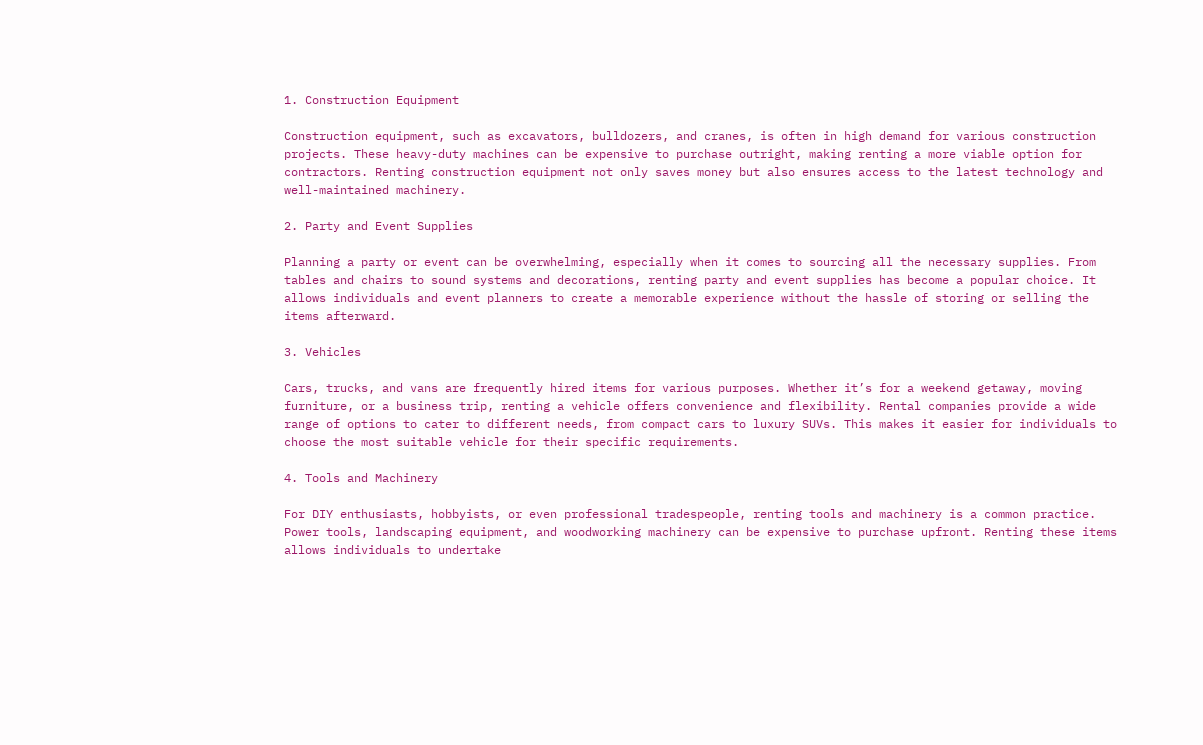1. Construction Equipment

Construction equipment, such as excavators, bulldozers, and cranes, is often in high demand for various construction projects. These heavy-duty machines can be expensive to purchase outright, making renting a more viable option for contractors. Renting construction equipment not only saves money but also ensures access to the latest technology and well-maintained machinery.

2. Party and Event Supplies

Planning a party or event can be overwhelming, especially when it comes to sourcing all the necessary supplies. From tables and chairs to sound systems and decorations, renting party and event supplies has become a popular choice. It allows individuals and event planners to create a memorable experience without the hassle of storing or selling the items afterward.

3. Vehicles

Cars, trucks, and vans are frequently hired items for various purposes. Whether it’s for a weekend getaway, moving furniture, or a business trip, renting a vehicle offers convenience and flexibility. Rental companies provide a wide range of options to cater to different needs, from compact cars to luxury SUVs. This makes it easier for individuals to choose the most suitable vehicle for their specific requirements.

4. Tools and Machinery

For DIY enthusiasts, hobbyists, or even professional tradespeople, renting tools and machinery is a common practice. Power tools, landscaping equipment, and woodworking machinery can be expensive to purchase upfront. Renting these items allows individuals to undertake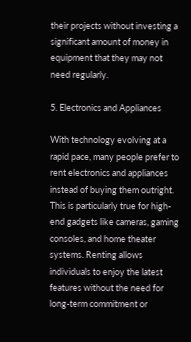their projects without investing a significant amount of money in equipment that they may not need regularly.

5. Electronics and Appliances

With technology evolving at a rapid pace, many people prefer to rent electronics and appliances instead of buying them outright. This is particularly true for high-end gadgets like cameras, gaming consoles, and home theater systems. Renting allows individuals to enjoy the latest features without the need for long-term commitment or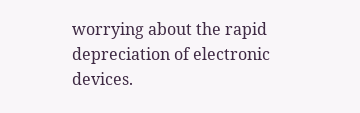worrying about the rapid depreciation of electronic devices.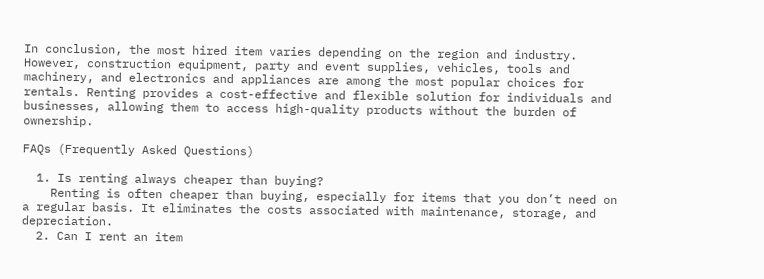In conclusion, the most hired item varies depending on the region and industry. However, construction equipment, party and event supplies, vehicles, tools and machinery, and electronics and appliances are among the most popular choices for rentals. Renting provides a cost-effective and flexible solution for individuals and businesses, allowing them to access high-quality products without the burden of ownership.

FAQs (Frequently Asked Questions)

  1. Is renting always cheaper than buying?
    Renting is often cheaper than buying, especially for items that you don’t need on a regular basis. It eliminates the costs associated with maintenance, storage, and depreciation.
  2. Can I rent an item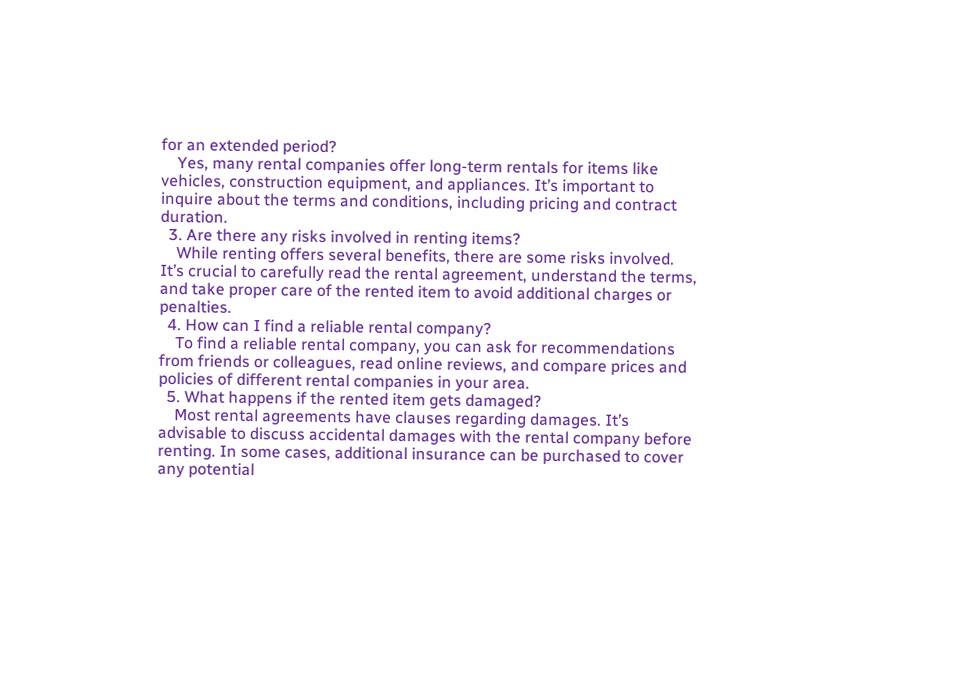for an extended period?
    Yes, many rental companies offer long-term rentals for items like vehicles, construction equipment, and appliances. It’s important to inquire about the terms and conditions, including pricing and contract duration.
  3. Are there any risks involved in renting items?
    While renting offers several benefits, there are some risks involved. It’s crucial to carefully read the rental agreement, understand the terms, and take proper care of the rented item to avoid additional charges or penalties.
  4. How can I find a reliable rental company?
    To find a reliable rental company, you can ask for recommendations from friends or colleagues, read online reviews, and compare prices and policies of different rental companies in your area.
  5. What happens if the rented item gets damaged?
    Most rental agreements have clauses regarding damages. It’s advisable to discuss accidental damages with the rental company before renting. In some cases, additional insurance can be purchased to cover any potential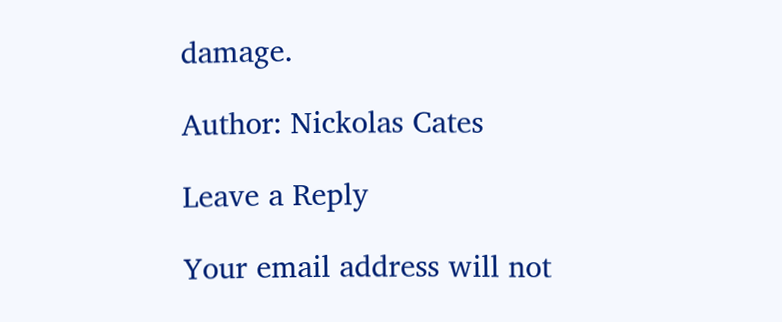damage.

Author: Nickolas Cates

Leave a Reply

Your email address will not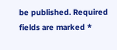be published. Required fields are marked *